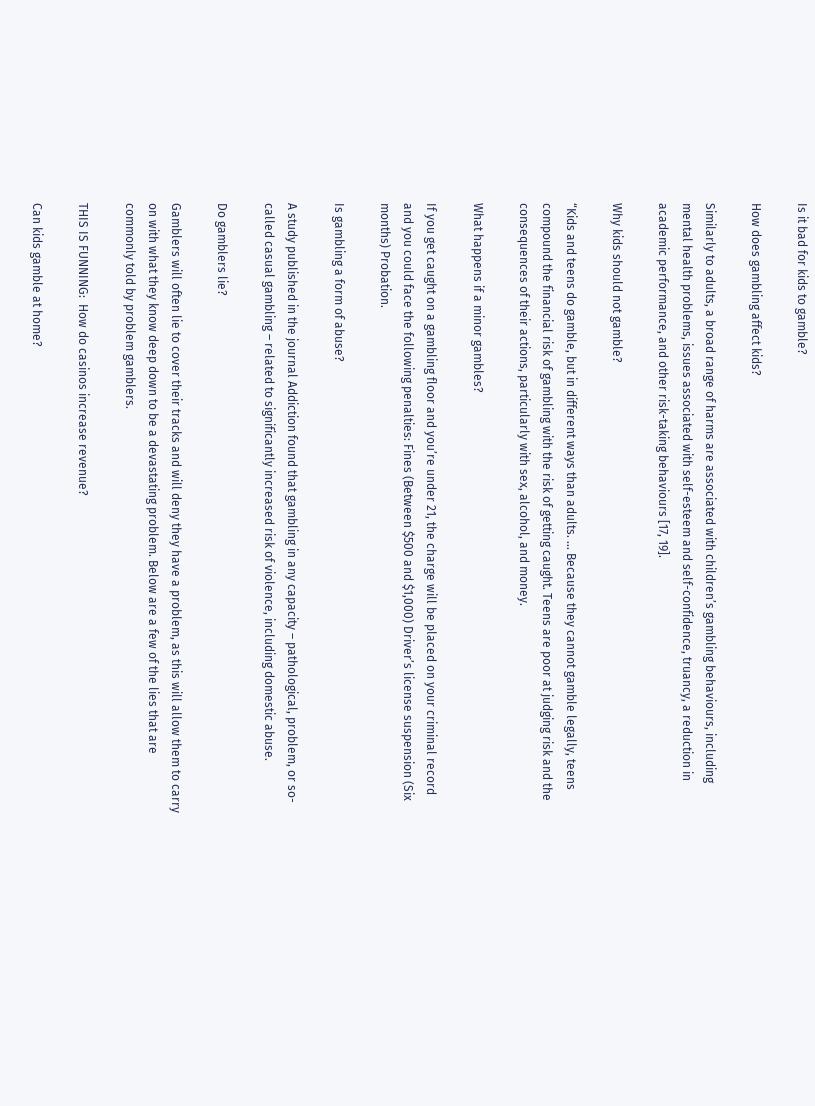Is it bad for kids to gamble?

How does gambling affect kids?

Similarly to adults, a broad range of harms are associated with children’s gambling behaviours, including mental health problems, issues associated with self-esteem and self-confidence, truancy, a reduction in academic performance, and other risk-taking behaviours [17, 19].

Why kids should not gamble?

“Kids and teens do gamble, but in different ways than adults. … Because they cannot gamble legally, teens compound the financial risk of gambling with the risk of getting caught. Teens are poor at judging risk and the consequences of their actions, particularly with sex, alcohol, and money.

What happens if a minor gambles?

If you get caught on a gambling floor and you’re under 21, the charge will be placed on your criminal record and you could face the following penalties: Fines (Between $500 and $1,000) Driver’s license suspension (Six months) Probation.

Is gambling a form of abuse?

A study published in the journal Addiction found that gambling in any capacity – pathological, problem, or so-called casual gambling – related to significantly increased risk of violence, including domestic abuse.

Do gamblers lie?

Gamblers will often lie to cover their tracks and will deny they have a problem, as this will allow them to carry on with what they know deep down to be a devastating problem. Below are a few of the lies that are commonly told by problem gamblers.

THIS IS FUNNING:  How do casinos increase revenue?

Can kids gamble at home?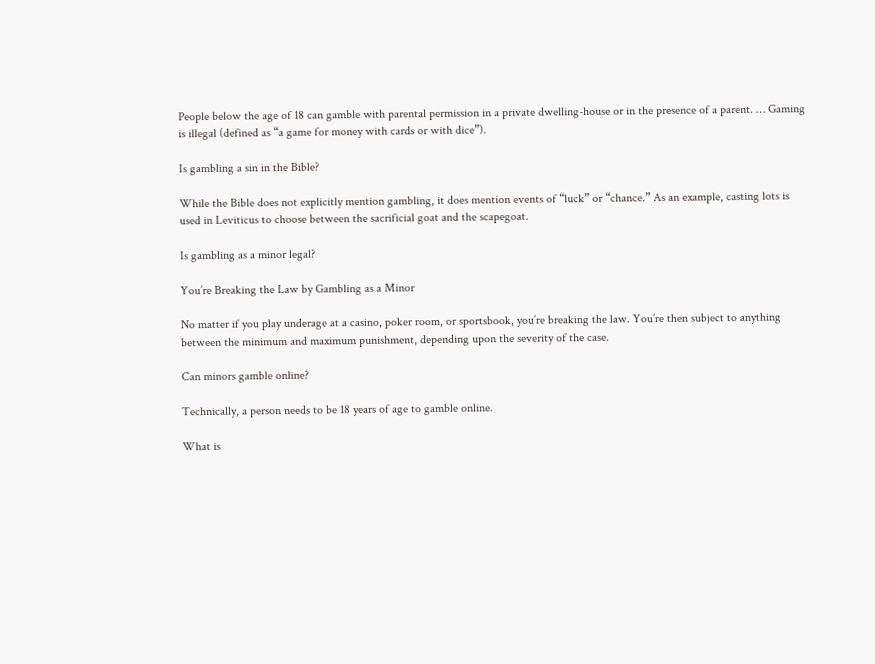People below the age of 18 can gamble with parental permission in a private dwelling-house or in the presence of a parent. … Gaming is illegal (defined as “a game for money with cards or with dice”).

Is gambling a sin in the Bible?

While the Bible does not explicitly mention gambling, it does mention events of “luck” or “chance.” As an example, casting lots is used in Leviticus to choose between the sacrificial goat and the scapegoat.

Is gambling as a minor legal?

You’re Breaking the Law by Gambling as a Minor

No matter if you play underage at a casino, poker room, or sportsbook, you’re breaking the law. You’re then subject to anything between the minimum and maximum punishment, depending upon the severity of the case.

Can minors gamble online?

Technically, a person needs to be 18 years of age to gamble online.

What is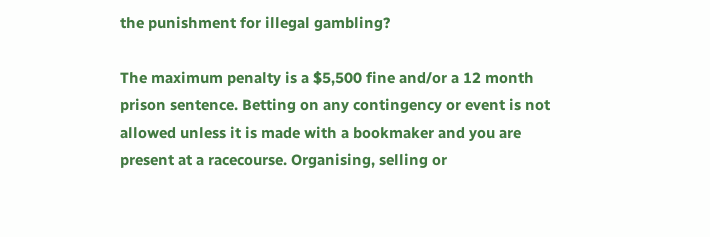the punishment for illegal gambling?

The maximum penalty is a $5,500 fine and/or a 12 month prison sentence. Betting on any contingency or event is not allowed unless it is made with a bookmaker and you are present at a racecourse. Organising, selling or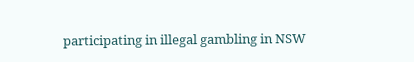participating in illegal gambling in NSW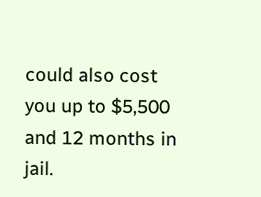could also cost you up to $5,500 and 12 months in jail.